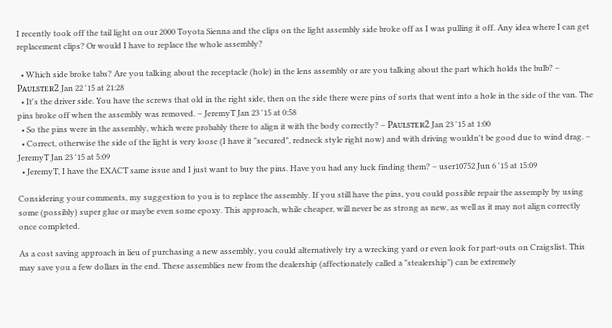I recently took off the tail light on our 2000 Toyota Sienna and the clips on the light assembly side broke off as I was pulling it off. Any idea where I can get replacement clips? Or would I have to replace the whole assembly?

  • Which side broke tabs? Are you talking about the receptacle (hole) in the lens assembly or are you talking about the part which holds the bulb? – Pᴀᴜʟsᴛᴇʀ2 Jan 22 '15 at 21:28
  • It's the driver side. You have the screws that old in the right side, then on the side there were pins of sorts that went into a hole in the side of the van. The pins broke off when the assembly was removed. – JeremyT Jan 23 '15 at 0:58
  • So the pins were in the assembly, which were probably there to align it with the body correctly? – Pᴀᴜʟsᴛᴇʀ2 Jan 23 '15 at 1:00
  • Correct, otherwise the side of the light is very loose (I have it "secured", redneck style right now) and with driving wouldn't be good due to wind drag. – JeremyT Jan 23 '15 at 5:09
  • JeremyT, I have the EXACT same issue and I just want to buy the pins. Have you had any luck finding them? – user10752 Jun 6 '15 at 15:09

Considering your comments, my suggestion to you is to replace the assembly. If you still have the pins, you could possible repair the assemply by using some (possibly) super glue or maybe even some epoxy. This approach, while cheaper, will never be as strong as new, as well as it may not align correctly once completed.

As a cost saving approach in lieu of purchasing a new assembly, you could alternatively try a wrecking yard or even look for part-outs on Craigslist. This may save you a few dollars in the end. These assemblies new from the dealership (affectionately called a "stealership") can be extremely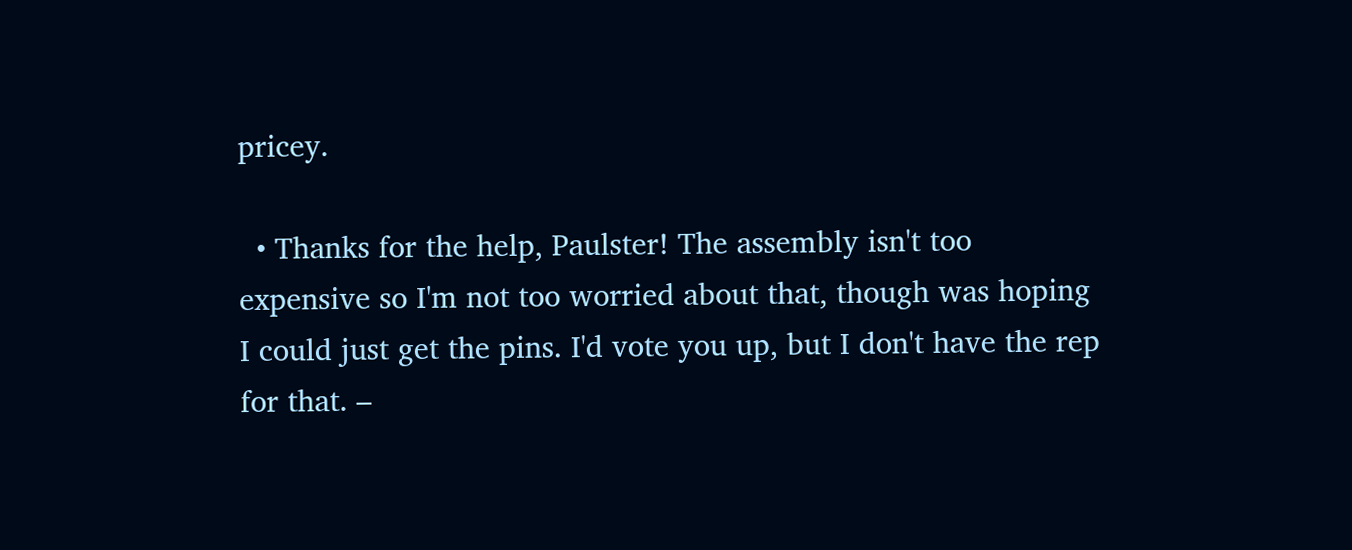pricey.

  • Thanks for the help, Paulster! The assembly isn't too expensive so I'm not too worried about that, though was hoping I could just get the pins. I'd vote you up, but I don't have the rep for that. –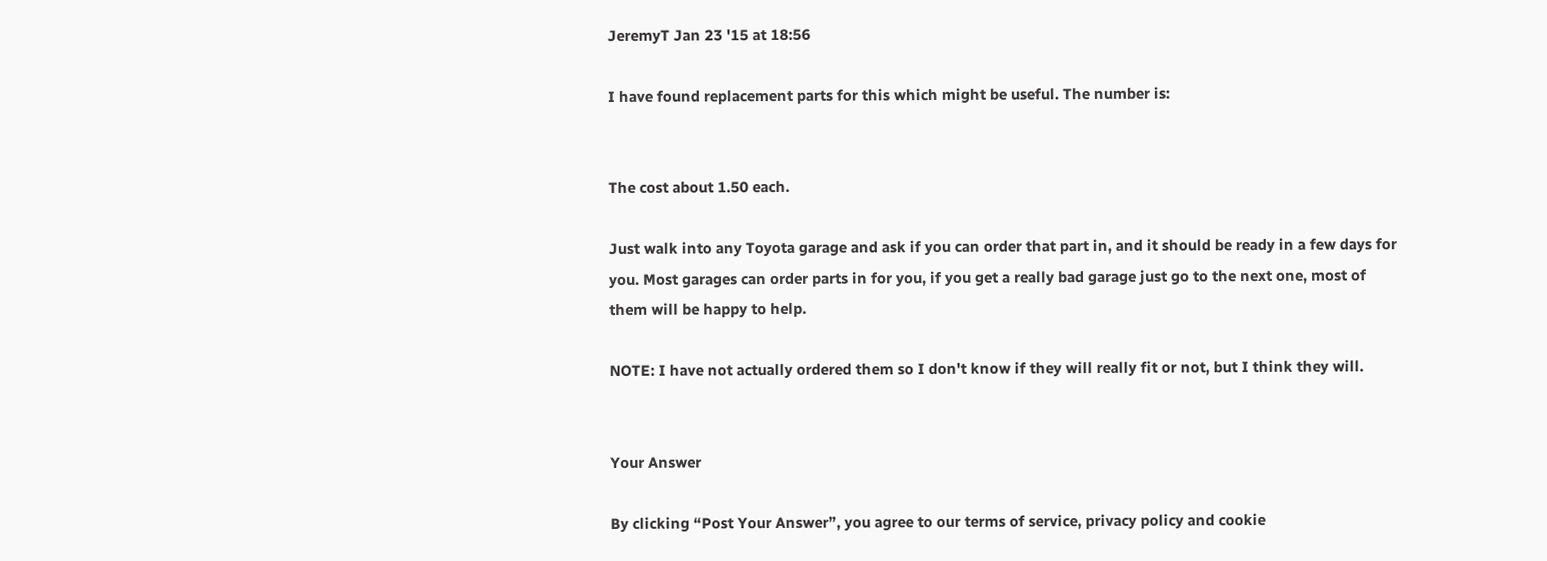JeremyT Jan 23 '15 at 18:56

I have found replacement parts for this which might be useful. The number is:


The cost about 1.50 each.

Just walk into any Toyota garage and ask if you can order that part in, and it should be ready in a few days for you. Most garages can order parts in for you, if you get a really bad garage just go to the next one, most of them will be happy to help.

NOTE: I have not actually ordered them so I don't know if they will really fit or not, but I think they will.


Your Answer

By clicking “Post Your Answer”, you agree to our terms of service, privacy policy and cookie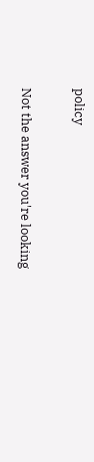policy

Not the answer you're looking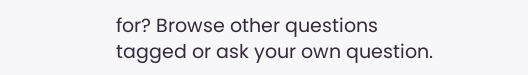for? Browse other questions tagged or ask your own question.